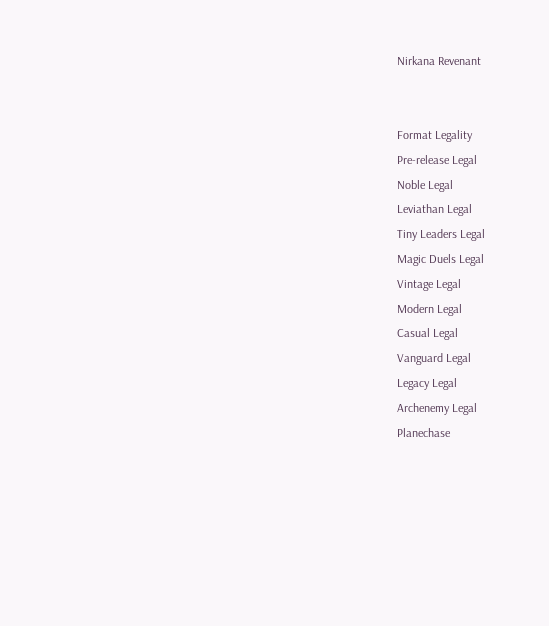Nirkana Revenant


Format Legality
Pre-release Legal
Noble Legal
Leviathan Legal
Tiny Leaders Legal
Magic Duels Legal
Vintage Legal
Modern Legal
Casual Legal
Vanguard Legal
Legacy Legal
Archenemy Legal
Planechase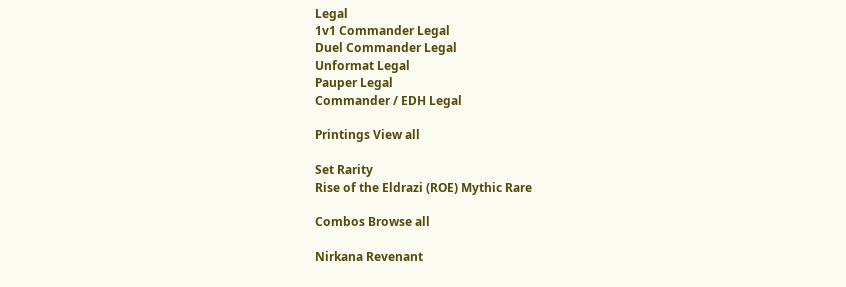Legal
1v1 Commander Legal
Duel Commander Legal
Unformat Legal
Pauper Legal
Commander / EDH Legal

Printings View all

Set Rarity
Rise of the Eldrazi (ROE) Mythic Rare

Combos Browse all

Nirkana Revenant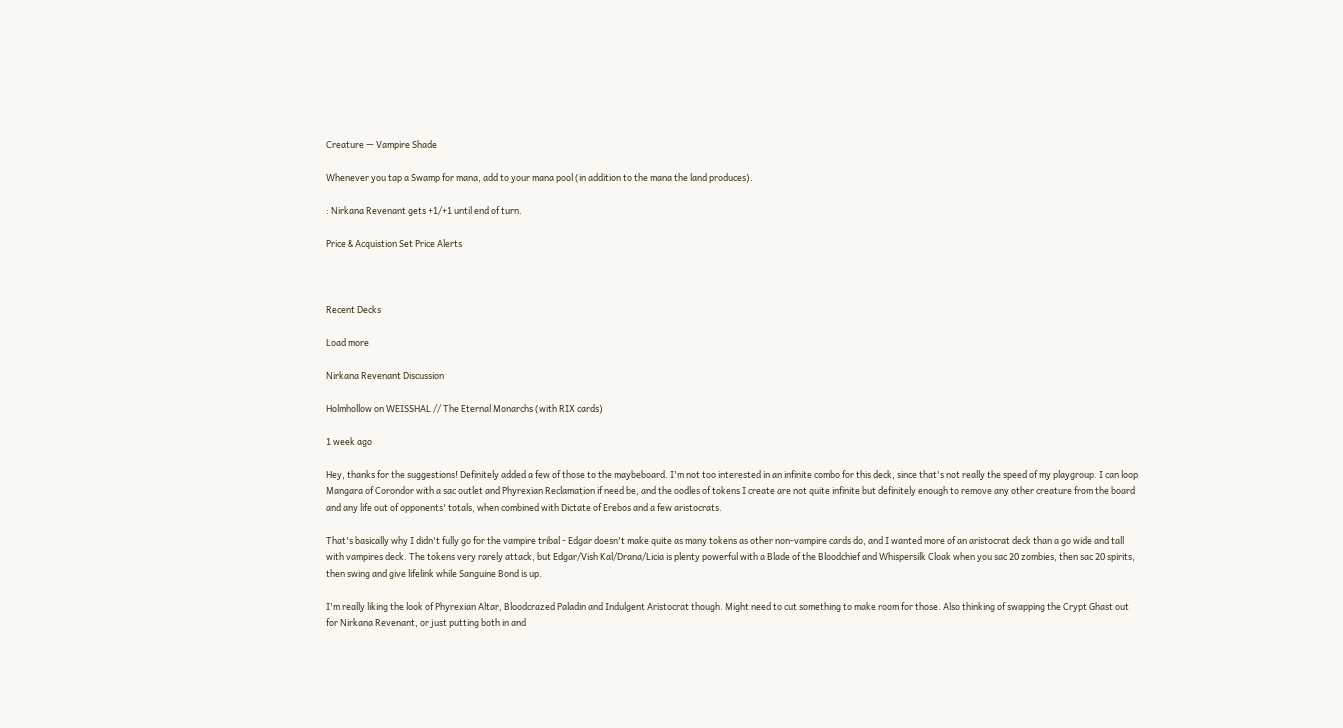Creature — Vampire Shade

Whenever you tap a Swamp for mana, add to your mana pool (in addition to the mana the land produces).

: Nirkana Revenant gets +1/+1 until end of turn.

Price & Acquistion Set Price Alerts



Recent Decks

Load more

Nirkana Revenant Discussion

Holmhollow on WEISSHAL // The Eternal Monarchs (with RIX cards)

1 week ago

Hey, thanks for the suggestions! Definitely added a few of those to the maybeboard. I'm not too interested in an infinite combo for this deck, since that's not really the speed of my playgroup. I can loop Mangara of Corondor with a sac outlet and Phyrexian Reclamation if need be, and the oodles of tokens I create are not quite infinite but definitely enough to remove any other creature from the board and any life out of opponents' totals, when combined with Dictate of Erebos and a few aristocrats.

That's basically why I didn't fully go for the vampire tribal - Edgar doesn't make quite as many tokens as other non-vampire cards do, and I wanted more of an aristocrat deck than a go wide and tall with vampires deck. The tokens very rarely attack, but Edgar/Vish Kal/Drana/Licia is plenty powerful with a Blade of the Bloodchief and Whispersilk Cloak when you sac 20 zombies, then sac 20 spirits, then swing and give lifelink while Sanguine Bond is up.

I'm really liking the look of Phyrexian Altar, Bloodcrazed Paladin and Indulgent Aristocrat though. Might need to cut something to make room for those. Also thinking of swapping the Crypt Ghast out for Nirkana Revenant, or just putting both in and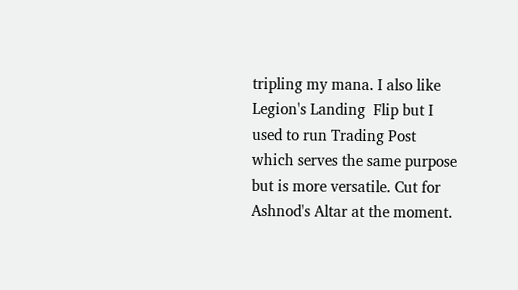tripling my mana. I also like Legion's Landing  Flip but I used to run Trading Post which serves the same purpose but is more versatile. Cut for Ashnod's Altar at the moment.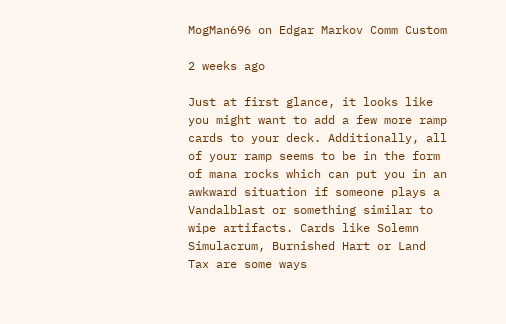MogMan696 on Edgar Markov Comm Custom

2 weeks ago

Just at first glance, it looks like you might want to add a few more ramp cards to your deck. Additionally, all of your ramp seems to be in the form of mana rocks which can put you in an awkward situation if someone plays a Vandalblast or something similar to wipe artifacts. Cards like Solemn Simulacrum, Burnished Hart or Land Tax are some ways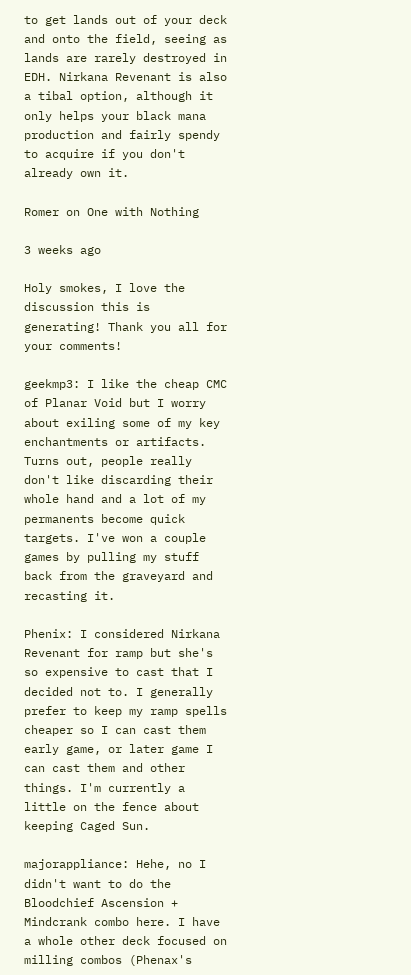to get lands out of your deck and onto the field, seeing as lands are rarely destroyed in EDH. Nirkana Revenant is also a tibal option, although it only helps your black mana production and fairly spendy to acquire if you don't already own it.

Romer on One with Nothing

3 weeks ago

Holy smokes, I love the discussion this is generating! Thank you all for your comments!

geekmp3: I like the cheap CMC of Planar Void but I worry about exiling some of my key enchantments or artifacts. Turns out, people really don't like discarding their whole hand and a lot of my permanents become quick targets. I've won a couple games by pulling my stuff back from the graveyard and recasting it.

Phenix: I considered Nirkana Revenant for ramp but she's so expensive to cast that I decided not to. I generally prefer to keep my ramp spells cheaper so I can cast them early game, or later game I can cast them and other things. I'm currently a little on the fence about keeping Caged Sun.

majorappliance: Hehe, no I didn't want to do the Bloodchief Ascension + Mindcrank combo here. I have a whole other deck focused on milling combos (Phenax's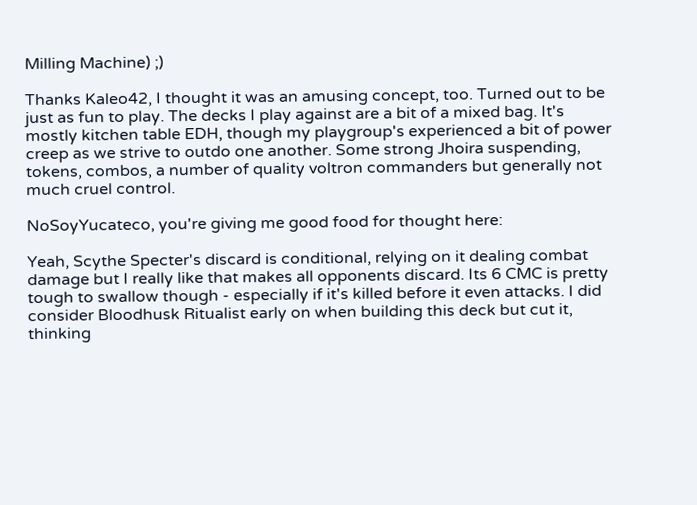Milling Machine) ;)

Thanks Kaleo42, I thought it was an amusing concept, too. Turned out to be just as fun to play. The decks I play against are a bit of a mixed bag. It's mostly kitchen table EDH, though my playgroup's experienced a bit of power creep as we strive to outdo one another. Some strong Jhoira suspending, tokens, combos, a number of quality voltron commanders but generally not much cruel control.

NoSoyYucateco, you're giving me good food for thought here:

Yeah, Scythe Specter's discard is conditional, relying on it dealing combat damage but I really like that makes all opponents discard. Its 6 CMC is pretty tough to swallow though - especially if it's killed before it even attacks. I did consider Bloodhusk Ritualist early on when building this deck but cut it, thinking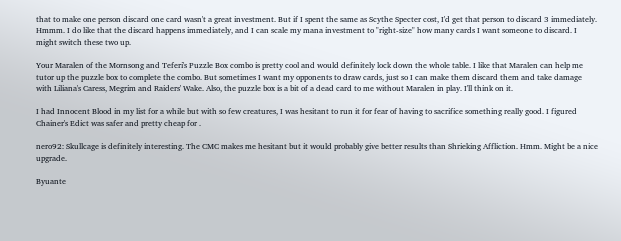that to make one person discard one card wasn't a great investment. But if I spent the same as Scythe Specter cost, I'd get that person to discard 3 immediately. Hmmm. I do like that the discard happens immediately, and I can scale my mana investment to "right-size" how many cards I want someone to discard. I might switch these two up.

Your Maralen of the Mornsong and Teferi's Puzzle Box combo is pretty cool and would definitely lock down the whole table. I like that Maralen can help me tutor up the puzzle box to complete the combo. But sometimes I want my opponents to draw cards, just so I can make them discard them and take damage with Liliana's Caress, Megrim and Raiders' Wake. Also, the puzzle box is a bit of a dead card to me without Maralen in play. I'll think on it.

I had Innocent Blood in my list for a while but with so few creatures, I was hesitant to run it for fear of having to sacrifice something really good. I figured Chainer's Edict was safer and pretty cheap for .

nero92: Skullcage is definitely interesting. The CMC makes me hesitant but it would probably give better results than Shrieking Affliction. Hmm. Might be a nice upgrade.

Byuante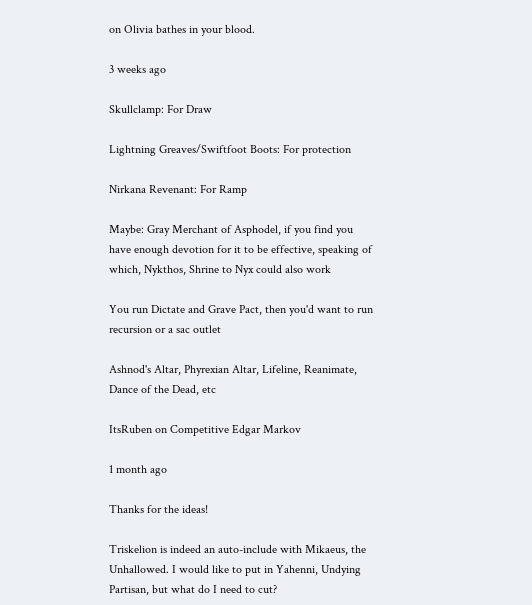on Olivia bathes in your blood.

3 weeks ago

Skullclamp: For Draw

Lightning Greaves/Swiftfoot Boots: For protection

Nirkana Revenant: For Ramp

Maybe: Gray Merchant of Asphodel, if you find you have enough devotion for it to be effective, speaking of which, Nykthos, Shrine to Nyx could also work

You run Dictate and Grave Pact, then you'd want to run recursion or a sac outlet

Ashnod's Altar, Phyrexian Altar, Lifeline, Reanimate, Dance of the Dead, etc

ItsRuben on Competitive Edgar Markov

1 month ago

Thanks for the ideas!

Triskelion is indeed an auto-include with Mikaeus, the Unhallowed. I would like to put in Yahenni, Undying Partisan, but what do I need to cut?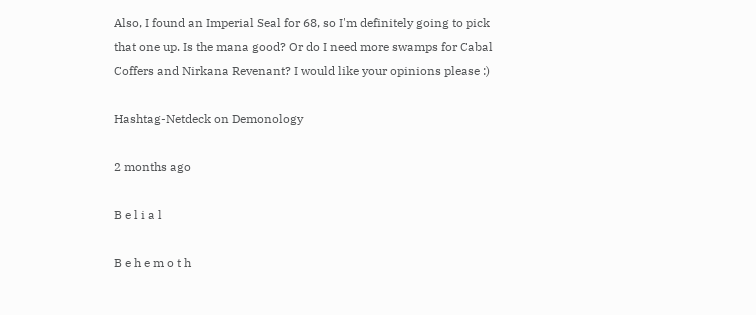Also, I found an Imperial Seal for 68, so I'm definitely going to pick that one up. Is the mana good? Or do I need more swamps for Cabal Coffers and Nirkana Revenant? I would like your opinions please :)

Hashtag-Netdeck on Demonology

2 months ago

B e l i a l

B e h e m o t h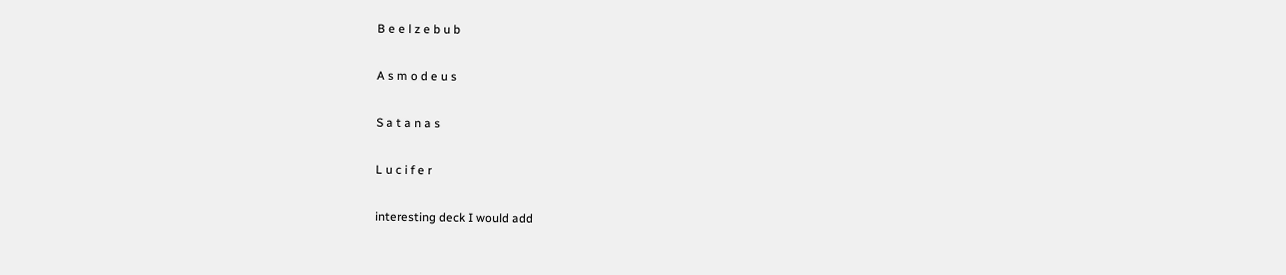B e e l z e b u b

A s m o d e u s

S a t a n a s

L u c i f e r

interesting deck I would add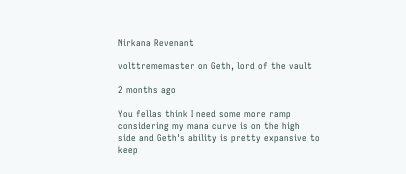Nirkana Revenant

volttrememaster on Geth, lord of the vault

2 months ago

You fellas think I need some more ramp considering my mana curve is on the high side and Geth's ability is pretty expansive to keep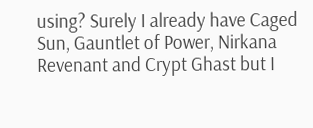using? Surely I already have Caged Sun, Gauntlet of Power, Nirkana Revenant and Crypt Ghast but I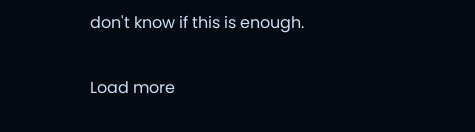don't know if this is enough.

Load more